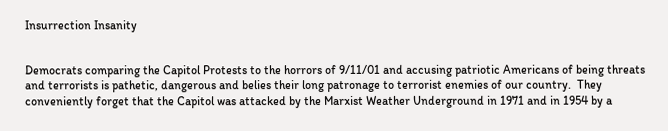Insurrection Insanity


Democrats comparing the Capitol Protests to the horrors of 9/11/01 and accusing patriotic Americans of being threats and terrorists is pathetic, dangerous and belies their long patronage to terrorist enemies of our country.  They conveniently forget that the Capitol was attacked by the Marxist Weather Underground in 1971 and in 1954 by a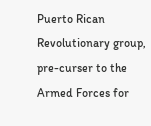Puerto Rican Revolutionary group, pre-curser to the Armed Forces for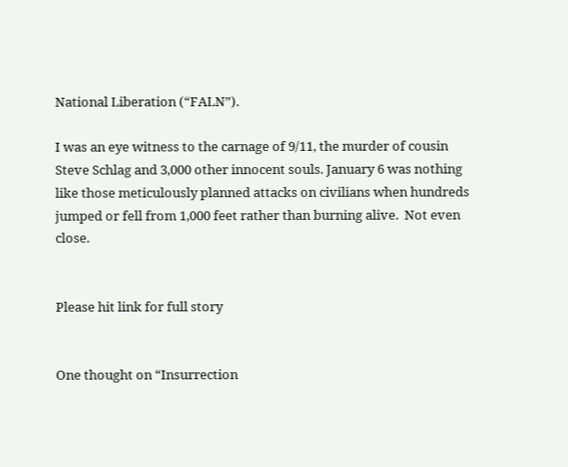National Liberation (“FALN”).

I was an eye witness to the carnage of 9/11, the murder of cousin Steve Schlag and 3,000 other innocent souls. January 6 was nothing like those meticulously planned attacks on civilians when hundreds jumped or fell from 1,000 feet rather than burning alive.  Not even close.


Please hit link for full story


One thought on “Insurrection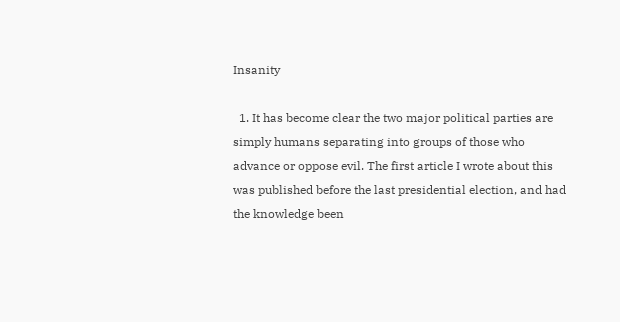Insanity

  1. It has become clear the two major political parties are simply humans separating into groups of those who advance or oppose evil. The first article I wrote about this was published before the last presidential election, and had the knowledge been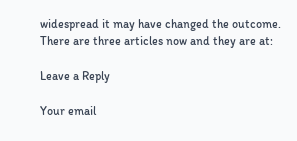widespread it may have changed the outcome. There are three articles now and they are at:

Leave a Reply

Your email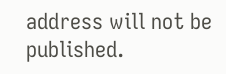address will not be published.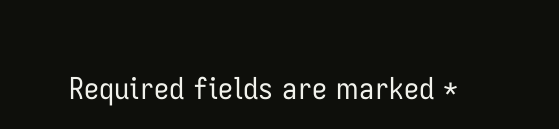Required fields are marked *